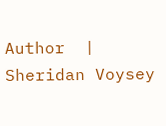Author  |  Sheridan Voysey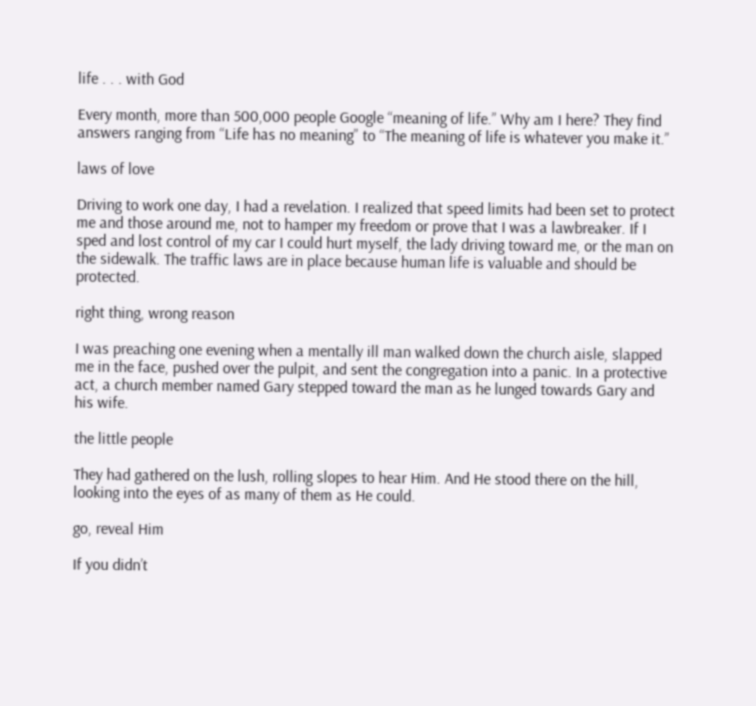life . . . with God

Every month, more than 500,000 people Google “meaning of life.” Why am I here? They find answers ranging from “Life has no meaning” to “The meaning of life is whatever you make it.”

laws of love

Driving to work one day, I had a revelation. I realized that speed limits had been set to protect me and those around me, not to hamper my freedom or prove that I was a lawbreaker. If I sped and lost control of my car I could hurt myself, the lady driving toward me, or the man on the sidewalk. The traffic laws are in place because human life is valuable and should be protected.

right thing, wrong reason

I was preaching one evening when a mentally ill man walked down the church aisle, slapped me in the face, pushed over the pulpit, and sent the congregation into a panic. In a protective act, a church member named Gary stepped toward the man as he lunged towards Gary and his wife.

the little people

They had gathered on the lush, rolling slopes to hear Him. And He stood there on the hill, looking into the eyes of as many of them as He could.

go, reveal Him

If you didn’t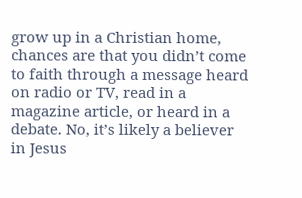grow up in a Christian home, chances are that you didn’t come to faith through a message heard on radio or TV, read in a magazine article, or heard in a debate. No, it’s likely a believer in Jesus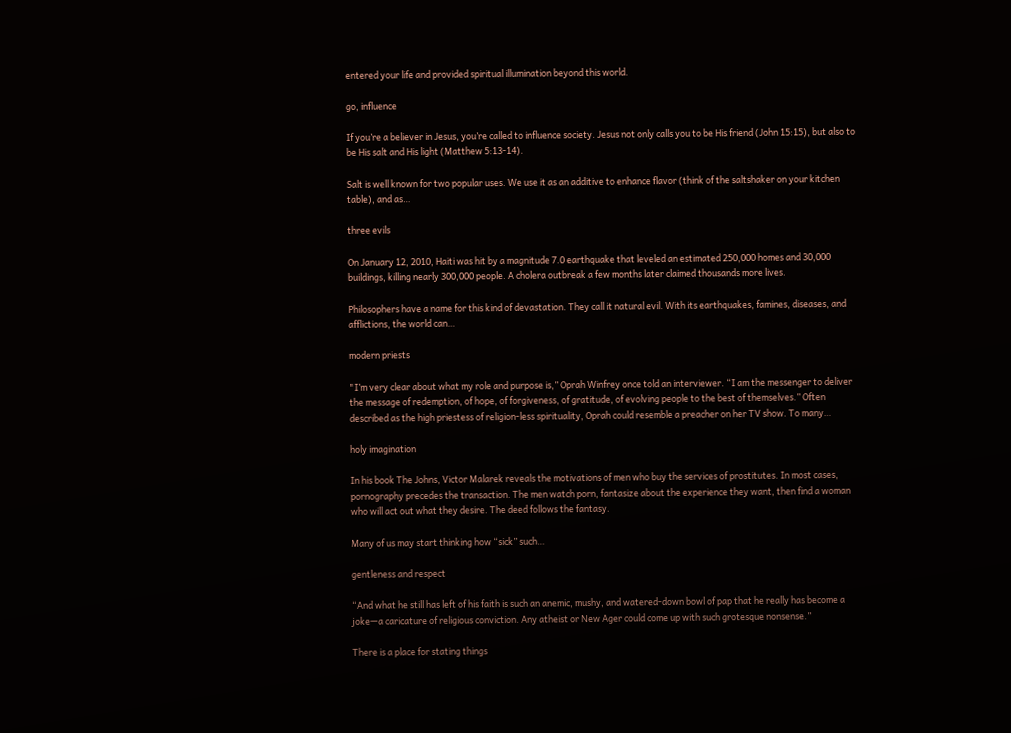entered your life and provided spiritual illumination beyond this world.

go, influence

If you’re a believer in Jesus, you’re called to influence society. Jesus not only calls you to be His friend (John 15:15), but also to be His salt and His light (Matthew 5:13-14).

Salt is well known for two popular uses. We use it as an additive to enhance flavor (think of the saltshaker on your kitchen table), and as…

three evils

On January 12, 2010, Haiti was hit by a magnitude 7.0 earthquake that leveled an estimated 250,000 homes and 30,000 buildings, killing nearly 300,000 people. A cholera outbreak a few months later claimed thousands more lives.

Philosophers have a name for this kind of devastation. They call it natural evil. With its earthquakes, famines, diseases, and afflictions, the world can…

modern priests

"I’m very clear about what my role and purpose is,” Oprah Winfrey once told an interviewer. “I am the messenger to deliver the message of redemption, of hope, of forgiveness, of gratitude, of evolving people to the best of themselves.” Often described as the high priestess of religion-less spirituality, Oprah could resemble a preacher on her TV show. To many…

holy imagination

In his book The Johns, Victor Malarek reveals the motivations of men who buy the services of prostitutes. In most cases, pornography precedes the transaction. The men watch porn, fantasize about the experience they want, then find a woman who will act out what they desire. The deed follows the fantasy.

Many of us may start thinking how “sick” such…

gentleness and respect

“And what he still has left of his faith is such an anemic, mushy, and watered-down bowl of pap that he really has become a joke—a caricature of religious conviction. Any atheist or New Ager could come up with such grotesque nonsense.”

There is a place for stating things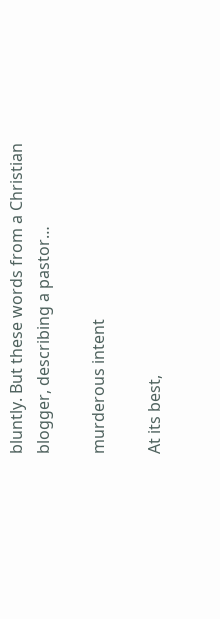bluntly. But these words from a Christian blogger, describing a pastor…

murderous intent

At its best,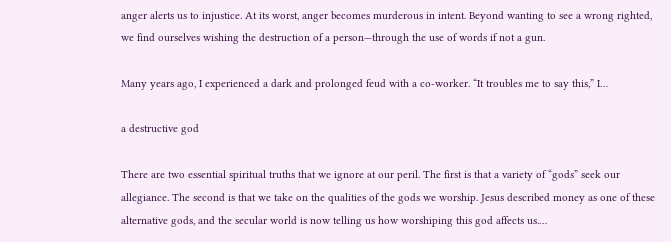anger alerts us to injustice. At its worst, anger becomes murderous in intent. Beyond wanting to see a wrong righted, we find ourselves wishing the destruction of a person—through the use of words if not a gun.

Many years ago, I experienced a dark and prolonged feud with a co-worker. “It troubles me to say this,” I…

a destructive god

There are two essential spiritual truths that we ignore at our peril. The first is that a variety of “gods” seek our allegiance. The second is that we take on the qualities of the gods we worship. Jesus described money as one of these alternative gods, and the secular world is now telling us how worshiping this god affects us.…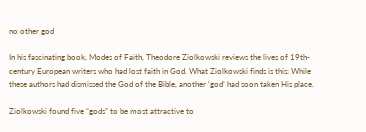no other god

In his fascinating book, Modes of Faith, Theodore Ziolkowski reviews the lives of 19th-century European writers who had lost faith in God. What Ziolkowski finds is this: While these authors had dismissed the God of the Bible, another ‘god’ had soon taken His place.

Ziolkowski found five “gods” to be most attractive to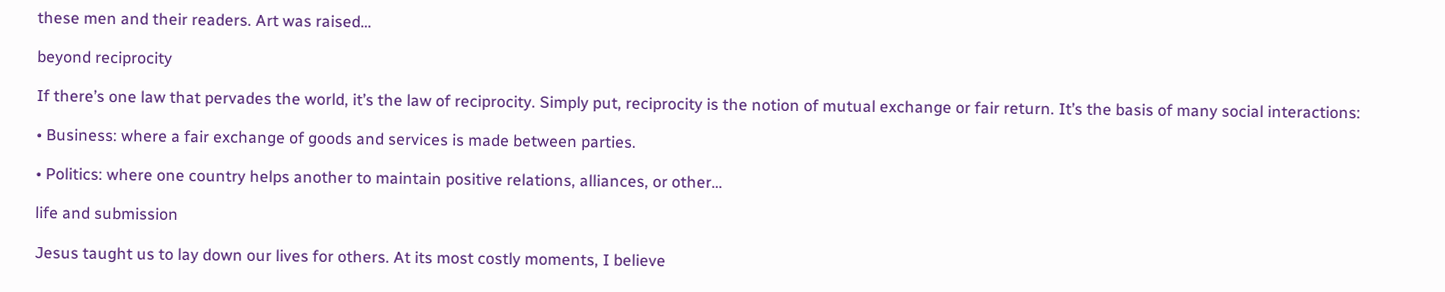these men and their readers. Art was raised…

beyond reciprocity

If there’s one law that pervades the world, it’s the law of reciprocity. Simply put, reciprocity is the notion of mutual exchange or fair return. It’s the basis of many social interactions:

• Business: where a fair exchange of goods and services is made between parties.

• Politics: where one country helps another to maintain positive relations, alliances, or other…

life and submission

Jesus taught us to lay down our lives for others. At its most costly moments, I believe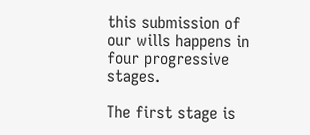this submission of our wills happens in four progressive stages.

The first stage is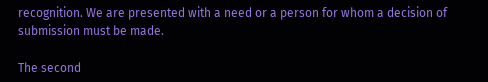recognition. We are presented with a need or a person for whom a decision of submission must be made.

The second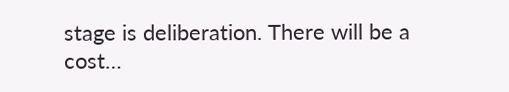stage is deliberation. There will be a cost…